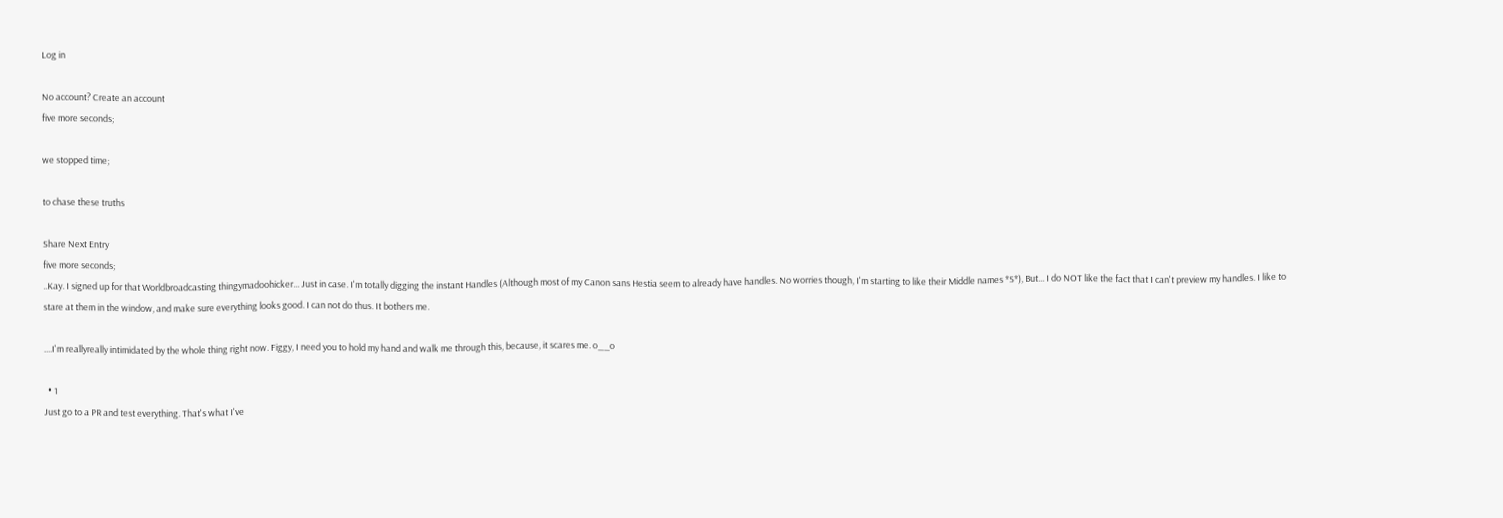Log in

No account? Create an account
five more seconds;

we stopped time;

to chase these truths

Share Next Entry
five more seconds;
..Kay. I signed up for that Worldbroadcasting thingymadoohicker... Just in case. I'm totally digging the instant Handles (Although most of my Canon sans Hestia seem to already have handles. No worries though, I'm starting to like their Middle names *S*), But... I do NOT like the fact that I can't preview my handles. I like to stare at them in the window, and make sure everything looks good. I can not do thus. It bothers me.

....I'm reallyreally intimidated by the whole thing right now. Figgy, I need you to hold my hand and walk me through this, because, it scares me. o__o

  • 1
Just go to a PR and test everything. That's what I've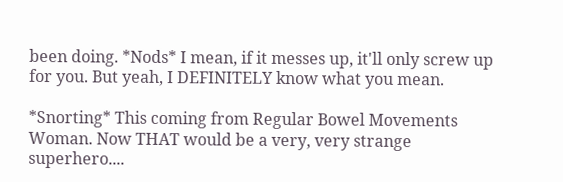been doing. *Nods* I mean, if it messes up, it'll only screw up for you. But yeah, I DEFINITELY know what you mean.

*Snorting* This coming from Regular Bowel Movements Woman. Now THAT would be a very, very strange superhero....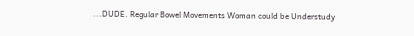...DUDE. Regular Bowel Movements Woman could be Understudy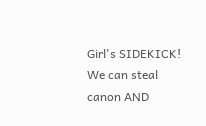Girl's SIDEKICK! We can steal canon AND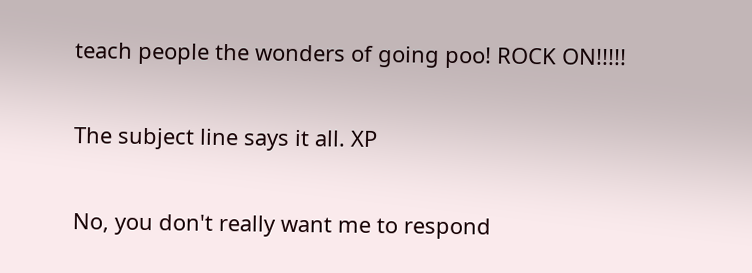teach people the wonders of going poo! ROCK ON!!!!!


The subject line says it all. XP


No, you don't really want me to respond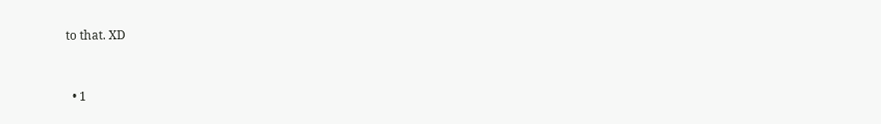to that. XD


  • 1